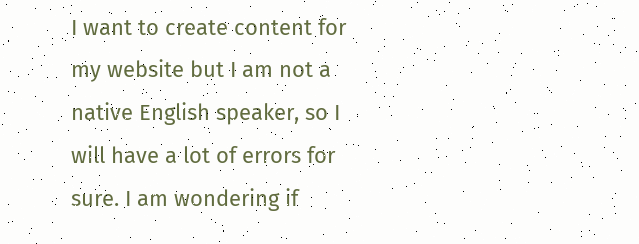I want to create content for my website but I am not a native English speaker, so I will have a lot of errors for sure. I am wondering if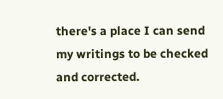there's a place I can send my writings to be checked and corrected.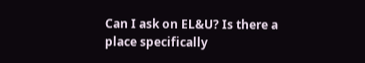Can I ask on EL&U? Is there a place specifically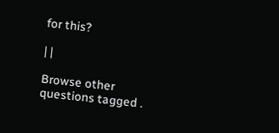for this?

| |

Browse other questions tagged .